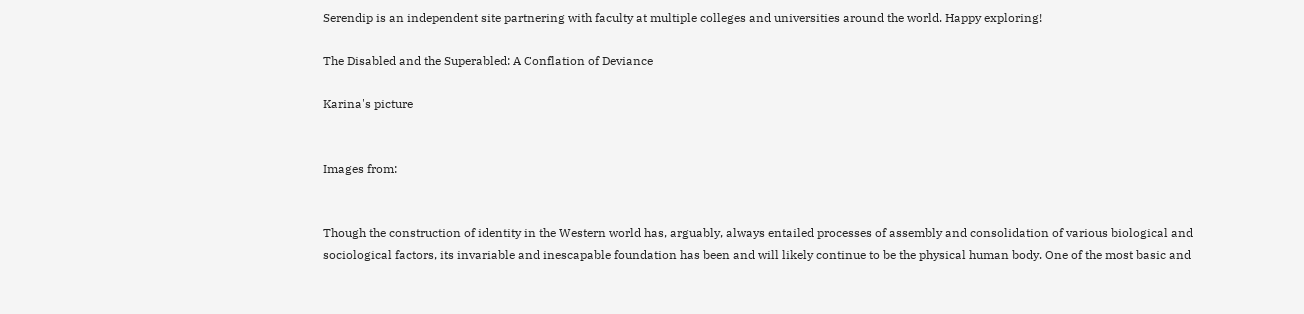Serendip is an independent site partnering with faculty at multiple colleges and universities around the world. Happy exploring!

The Disabled and the Superabled: A Conflation of Deviance

Karina's picture


Images from:


Though the construction of identity in the Western world has, arguably, always entailed processes of assembly and consolidation of various biological and sociological factors, its invariable and inescapable foundation has been and will likely continue to be the physical human body. One of the most basic and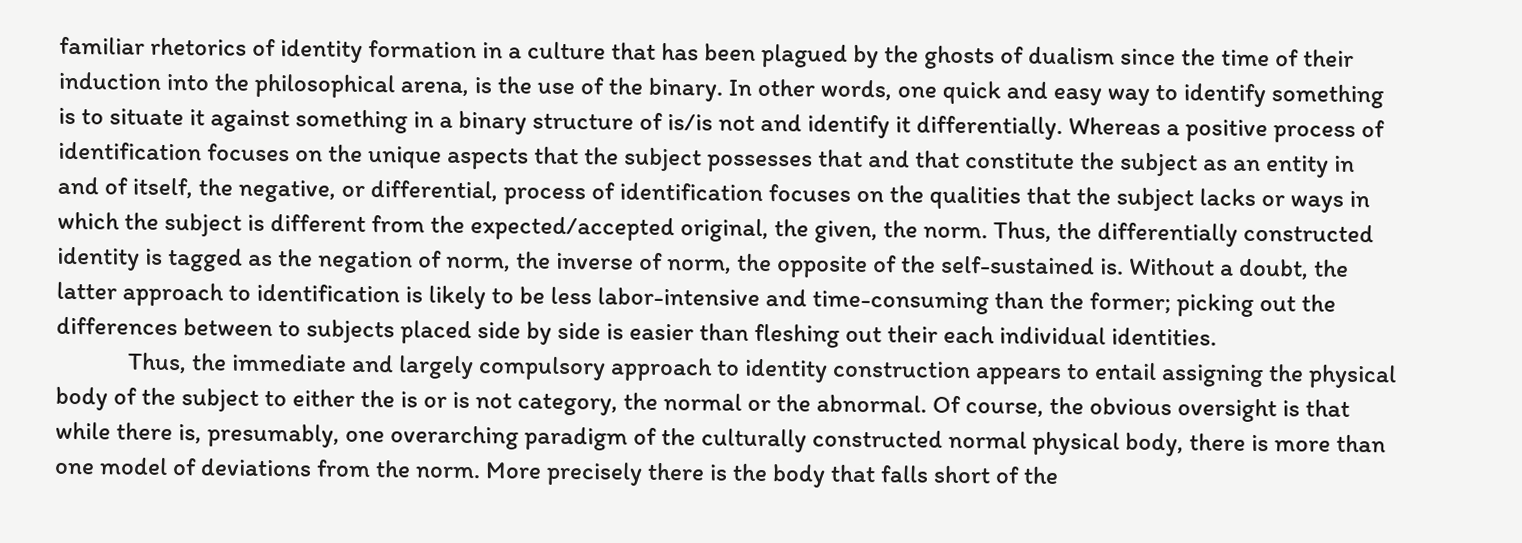familiar rhetorics of identity formation in a culture that has been plagued by the ghosts of dualism since the time of their induction into the philosophical arena, is the use of the binary. In other words, one quick and easy way to identify something is to situate it against something in a binary structure of is/is not and identify it differentially. Whereas a positive process of identification focuses on the unique aspects that the subject possesses that and that constitute the subject as an entity in and of itself, the negative, or differential, process of identification focuses on the qualities that the subject lacks or ways in which the subject is different from the expected/accepted original, the given, the norm. Thus, the differentially constructed identity is tagged as the negation of norm, the inverse of norm, the opposite of the self-sustained is. Without a doubt, the latter approach to identification is likely to be less labor-intensive and time-consuming than the former; picking out the differences between to subjects placed side by side is easier than fleshing out their each individual identities.
            Thus, the immediate and largely compulsory approach to identity construction appears to entail assigning the physical body of the subject to either the is or is not category, the normal or the abnormal. Of course, the obvious oversight is that while there is, presumably, one overarching paradigm of the culturally constructed normal physical body, there is more than one model of deviations from the norm. More precisely there is the body that falls short of the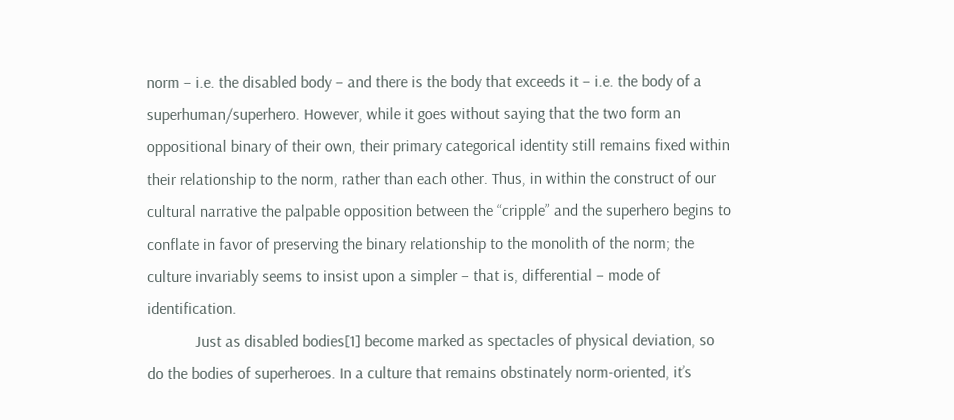norm – i.e. the disabled body – and there is the body that exceeds it – i.e. the body of a superhuman/superhero. However, while it goes without saying that the two form an oppositional binary of their own, their primary categorical identity still remains fixed within their relationship to the norm, rather than each other. Thus, in within the construct of our cultural narrative the palpable opposition between the “cripple” and the superhero begins to conflate in favor of preserving the binary relationship to the monolith of the norm; the culture invariably seems to insist upon a simpler – that is, differential – mode of identification.
            Just as disabled bodies[1] become marked as spectacles of physical deviation, so do the bodies of superheroes. In a culture that remains obstinately norm-oriented, it’s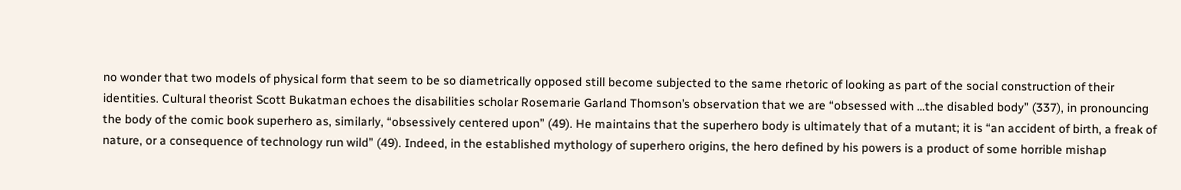no wonder that two models of physical form that seem to be so diametrically opposed still become subjected to the same rhetoric of looking as part of the social construction of their identities. Cultural theorist Scott Bukatman echoes the disabilities scholar Rosemarie Garland Thomson’s observation that we are “obsessed with …the disabled body” (337), in pronouncing the body of the comic book superhero as, similarly, “obsessively centered upon” (49). He maintains that the superhero body is ultimately that of a mutant; it is “an accident of birth, a freak of nature, or a consequence of technology run wild” (49). Indeed, in the established mythology of superhero origins, the hero defined by his powers is a product of some horrible mishap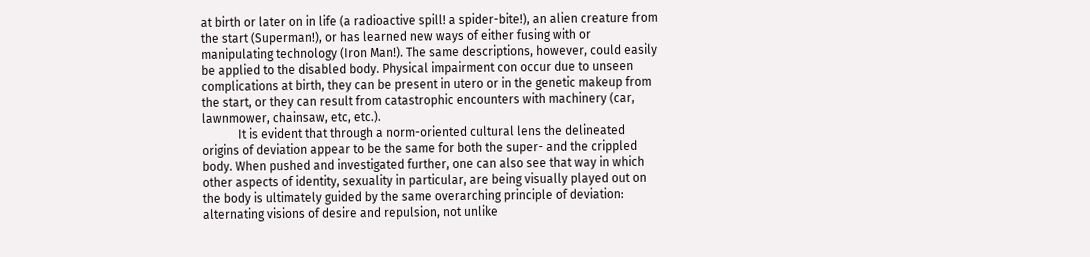at birth or later on in life (a radioactive spill! a spider-bite!), an alien creature from the start (Superman!), or has learned new ways of either fusing with or manipulating technology (Iron Man!). The same descriptions, however, could easily be applied to the disabled body. Physical impairment con occur due to unseen complications at birth, they can be present in utero or in the genetic makeup from the start, or they can result from catastrophic encounters with machinery (car, lawnmower, chainsaw, etc, etc.).
            It is evident that through a norm-oriented cultural lens the delineated origins of deviation appear to be the same for both the super- and the crippled body. When pushed and investigated further, one can also see that way in which other aspects of identity, sexuality in particular, are being visually played out on the body is ultimately guided by the same overarching principle of deviation: alternating visions of desire and repulsion, not unlike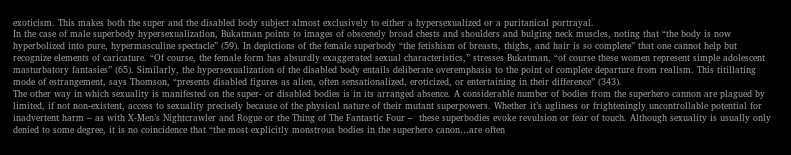exoticism. This makes both the super and the disabled body subject almost exclusively to either a hypersexualized or a puritanical portrayal.
In the case of male superbody hypersexualization, Bukatman points to images of obscenely broad chests and shoulders and bulging neck muscles, noting that “the body is now hyperbolized into pure, hypermasculine spectacle” (59). In depictions of the female superbody “the fetishism of breasts, thighs, and hair is so complete” that one cannot help but recognize elements of caricature. “Of course, the female form has absurdly exaggerated sexual characteristics,” stresses Bukatman, “of course these women represent simple adolescent masturbatory fantasies” (65). Similarly, the hypersexualization of the disabled body entails deliberate overemphasis to the point of complete departure from realism. This titillating mode of estrangement, says Thomson, “presents disabled figures as alien, often sensationalized, eroticized, or entertaining in their difference” (343).
The other way in which sexuality is manifested on the super- or disabled bodies is in its arranged absence. A considerable number of bodies from the superhero cannon are plagued by limited, if not non-existent, access to sexuality precisely because of the physical nature of their mutant superpowers. Whether it’s ugliness or frighteningly uncontrollable potential for inadvertent harm – as with X-Men’s Nightcrawler and Rogue or the Thing of The Fantastic Four –  these superbodies evoke revulsion or fear of touch. Although sexuality is usually only denied to some degree, it is no coincidence that “the most explicitly monstrous bodies in the superhero canon…are often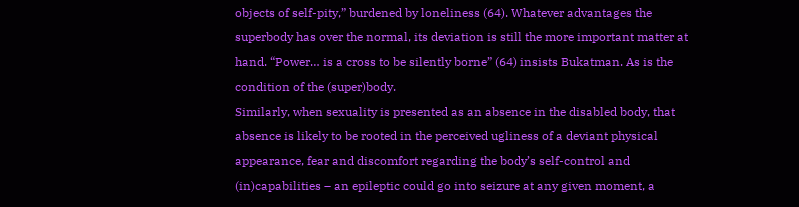objects of self-pity,” burdened by loneliness (64). Whatever advantages the superbody has over the normal, its deviation is still the more important matter at hand. “Power… is a cross to be silently borne” (64) insists Bukatman. As is the condition of the (super)body.
Similarly, when sexuality is presented as an absence in the disabled body, that absence is likely to be rooted in the perceived ugliness of a deviant physical appearance, fear and discomfort regarding the body’s self-control and (in)capabilities – an epileptic could go into seizure at any given moment, a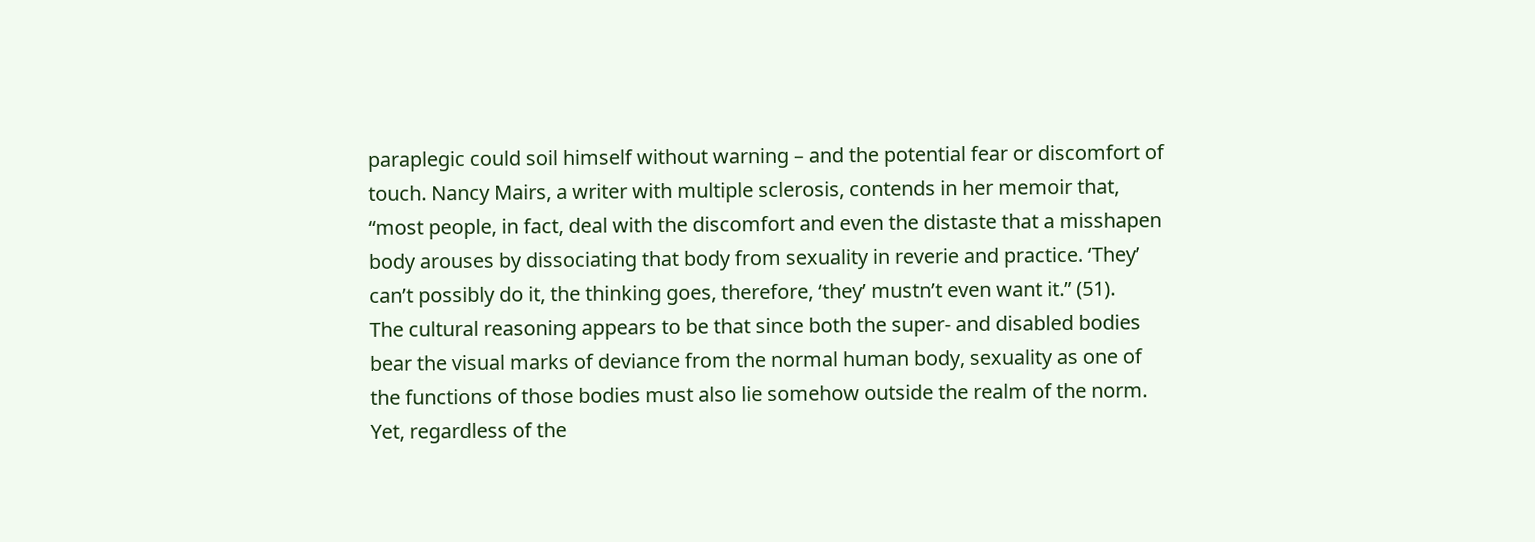paraplegic could soil himself without warning – and the potential fear or discomfort of touch. Nancy Mairs, a writer with multiple sclerosis, contends in her memoir that, “most people, in fact, deal with the discomfort and even the distaste that a misshapen body arouses by dissociating that body from sexuality in reverie and practice. ‘They’ can’t possibly do it, the thinking goes, therefore, ‘they’ mustn’t even want it.” (51).
The cultural reasoning appears to be that since both the super- and disabled bodies bear the visual marks of deviance from the normal human body, sexuality as one of the functions of those bodies must also lie somehow outside the realm of the norm. Yet, regardless of the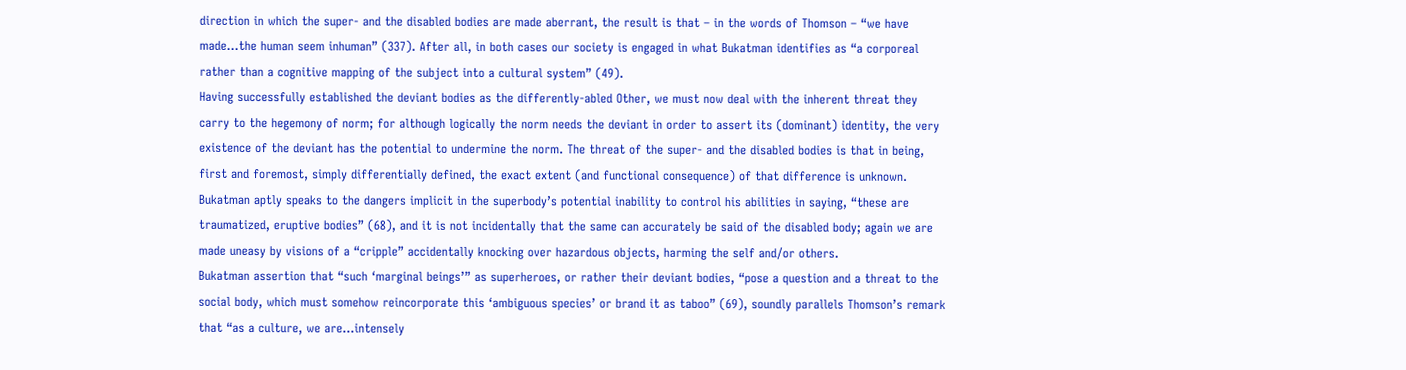direction in which the super- and the disabled bodies are made aberrant, the result is that – in the words of Thomson – “we have made…the human seem inhuman” (337). After all, in both cases our society is engaged in what Bukatman identifies as “a corporeal rather than a cognitive mapping of the subject into a cultural system” (49).
Having successfully established the deviant bodies as the differently-abled Other, we must now deal with the inherent threat they carry to the hegemony of norm; for although logically the norm needs the deviant in order to assert its (dominant) identity, the very existence of the deviant has the potential to undermine the norm. The threat of the super- and the disabled bodies is that in being, first and foremost, simply differentially defined, the exact extent (and functional consequence) of that difference is unknown. Bukatman aptly speaks to the dangers implicit in the superbody’s potential inability to control his abilities in saying, “these are traumatized, eruptive bodies” (68), and it is not incidentally that the same can accurately be said of the disabled body; again we are made uneasy by visions of a “cripple” accidentally knocking over hazardous objects, harming the self and/or others.
Bukatman assertion that “such ‘marginal beings’” as superheroes, or rather their deviant bodies, “pose a question and a threat to the social body, which must somehow reincorporate this ‘ambiguous species’ or brand it as taboo” (69), soundly parallels Thomson’s remark that “as a culture, we are…intensely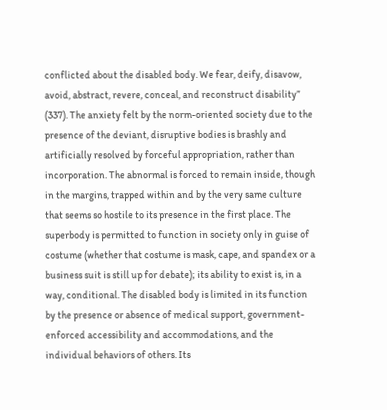conflicted about the disabled body. We fear, deify, disavow, avoid, abstract, revere, conceal, and reconstruct disability” (337). The anxiety felt by the norm-oriented society due to the presence of the deviant, disruptive bodies is brashly and artificially resolved by forceful appropriation, rather than incorporation. The abnormal is forced to remain inside, though in the margins, trapped within and by the very same culture that seems so hostile to its presence in the first place. The superbody is permitted to function in society only in guise of costume (whether that costume is mask, cape, and spandex or a business suit is still up for debate); its ability to exist is, in a way, conditional. The disabled body is limited in its function by the presence or absence of medical support, government-enforced accessibility and accommodations, and the individual behaviors of others. Its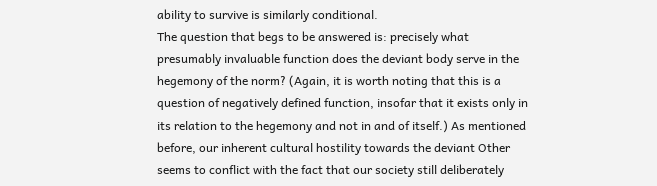ability to survive is similarly conditional.
The question that begs to be answered is: precisely what presumably invaluable function does the deviant body serve in the hegemony of the norm? (Again, it is worth noting that this is a question of negatively defined function, insofar that it exists only in its relation to the hegemony and not in and of itself.) As mentioned before, our inherent cultural hostility towards the deviant Other seems to conflict with the fact that our society still deliberately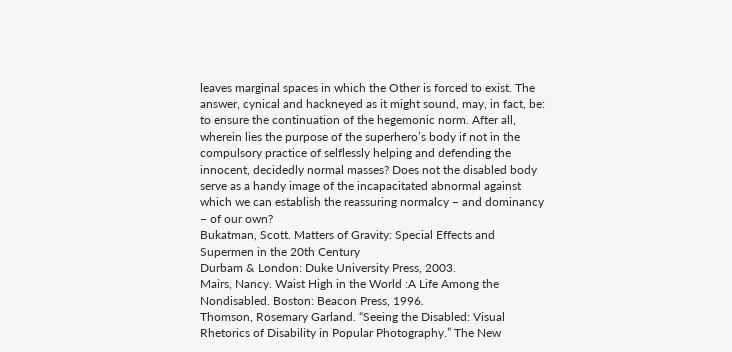leaves marginal spaces in which the Other is forced to exist. The answer, cynical and hackneyed as it might sound, may, in fact, be: to ensure the continuation of the hegemonic norm. After all, wherein lies the purpose of the superhero’s body if not in the compulsory practice of selflessly helping and defending the innocent, decidedly normal masses? Does not the disabled body serve as a handy image of the incapacitated abnormal against which we can establish the reassuring normalcy – and dominancy – of our own?
Bukatman, Scott. Matters of Gravity: Special Effects and Supermen in the 20th Century
Durbam & London: Duke University Press, 2003.
Mairs, Nancy. Waist High in the World :A Life Among the Nondisabled. Boston: Beacon Press, 1996.
Thomson, Rosemary Garland. “Seeing the Disabled: Visual Rhetorics of Disability in Popular Photography.” The New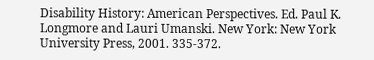Disability History: American Perspectives. Ed. Paul K. Longmore and Lauri Umanski. New York: New York University Press, 2001. 335-372.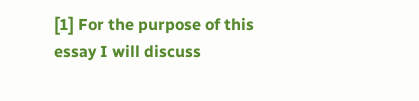[1] For the purpose of this essay I will discuss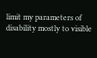limit my parameters of disability mostly to visible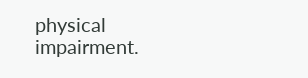physical impairment.